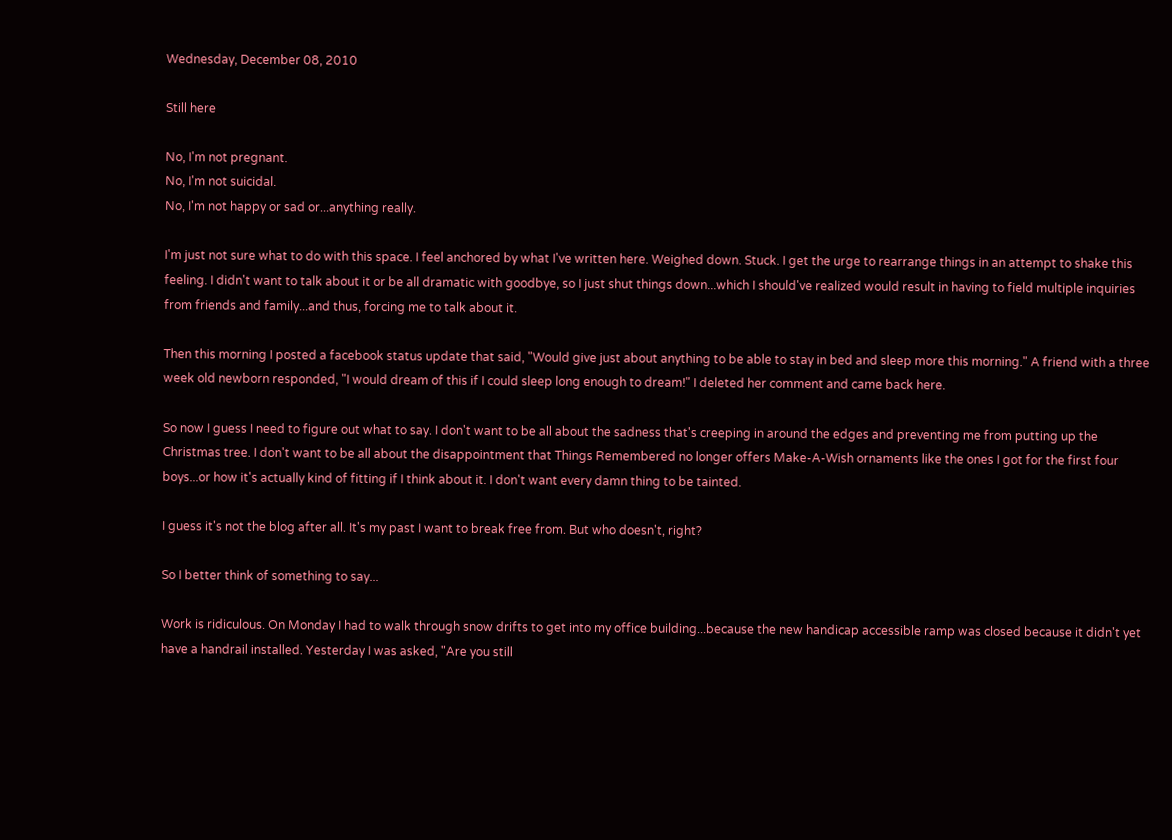Wednesday, December 08, 2010

Still here

No, I'm not pregnant.
No, I'm not suicidal.
No, I'm not happy or sad or...anything really.

I'm just not sure what to do with this space. I feel anchored by what I've written here. Weighed down. Stuck. I get the urge to rearrange things in an attempt to shake this feeling. I didn't want to talk about it or be all dramatic with goodbye, so I just shut things down...which I should've realized would result in having to field multiple inquiries from friends and family...and thus, forcing me to talk about it.

Then this morning I posted a facebook status update that said, "Would give just about anything to be able to stay in bed and sleep more this morning." A friend with a three week old newborn responded, "I would dream of this if I could sleep long enough to dream!" I deleted her comment and came back here.

So now I guess I need to figure out what to say. I don't want to be all about the sadness that's creeping in around the edges and preventing me from putting up the Christmas tree. I don't want to be all about the disappointment that Things Remembered no longer offers Make-A-Wish ornaments like the ones I got for the first four boys...or how it's actually kind of fitting if I think about it. I don't want every damn thing to be tainted.

I guess it's not the blog after all. It's my past I want to break free from. But who doesn't, right?

So I better think of something to say...

Work is ridiculous. On Monday I had to walk through snow drifts to get into my office building...because the new handicap accessible ramp was closed because it didn't yet have a handrail installed. Yesterday I was asked, "Are you still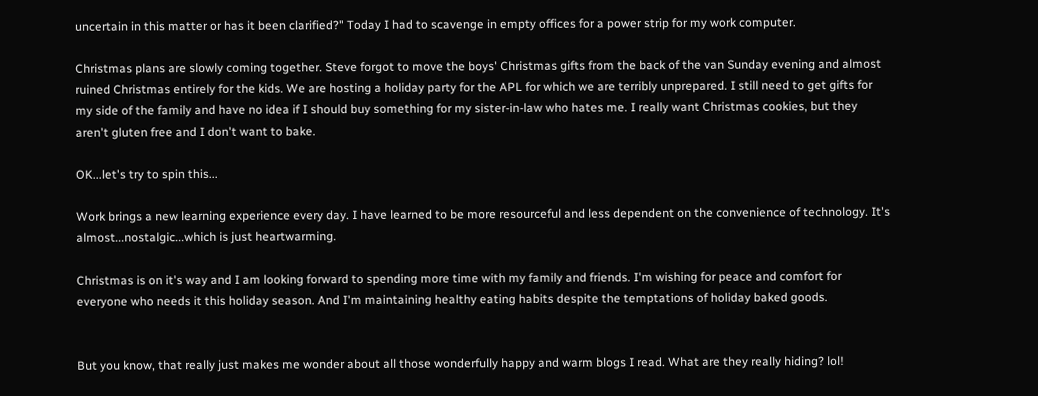uncertain in this matter or has it been clarified?" Today I had to scavenge in empty offices for a power strip for my work computer.

Christmas plans are slowly coming together. Steve forgot to move the boys' Christmas gifts from the back of the van Sunday evening and almost ruined Christmas entirely for the kids. We are hosting a holiday party for the APL for which we are terribly unprepared. I still need to get gifts for my side of the family and have no idea if I should buy something for my sister-in-law who hates me. I really want Christmas cookies, but they aren't gluten free and I don't want to bake.

OK...let's try to spin this...

Work brings a new learning experience every day. I have learned to be more resourceful and less dependent on the convenience of technology. It's almost...nostalgic...which is just heartwarming.

Christmas is on it's way and I am looking forward to spending more time with my family and friends. I'm wishing for peace and comfort for everyone who needs it this holiday season. And I'm maintaining healthy eating habits despite the temptations of holiday baked goods.


But you know, that really just makes me wonder about all those wonderfully happy and warm blogs I read. What are they really hiding? lol!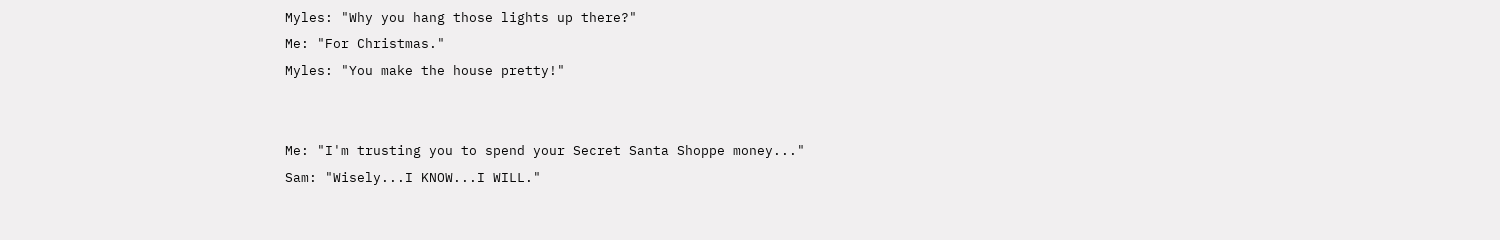Myles: "Why you hang those lights up there?"
Me: "For Christmas."
Myles: "You make the house pretty!"


Me: "I'm trusting you to spend your Secret Santa Shoppe money..."
Sam: "Wisely...I KNOW...I WILL."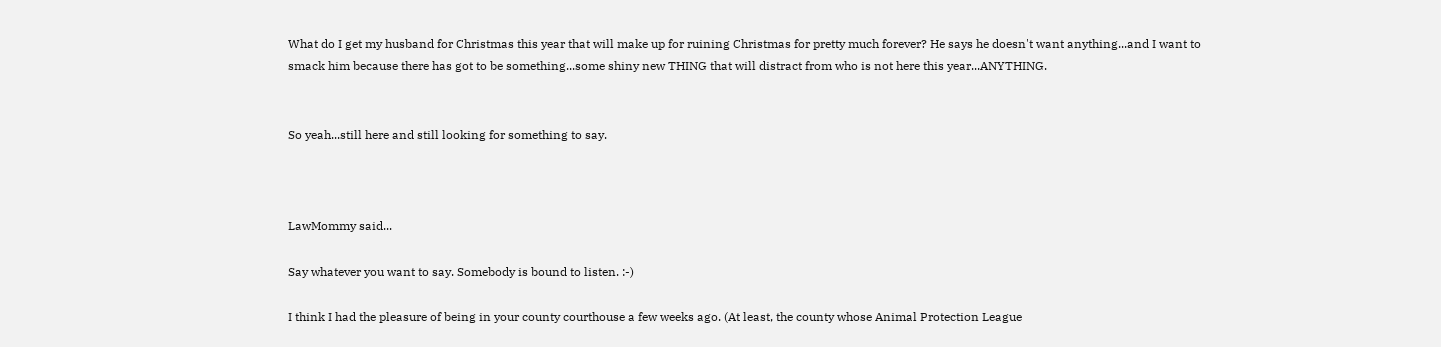What do I get my husband for Christmas this year that will make up for ruining Christmas for pretty much forever? He says he doesn't want anything...and I want to smack him because there has got to be something...some shiny new THING that will distract from who is not here this year...ANYTHING.


So yeah...still here and still looking for something to say.



LawMommy said...

Say whatever you want to say. Somebody is bound to listen. :-)

I think I had the pleasure of being in your county courthouse a few weeks ago. (At least, the county whose Animal Protection League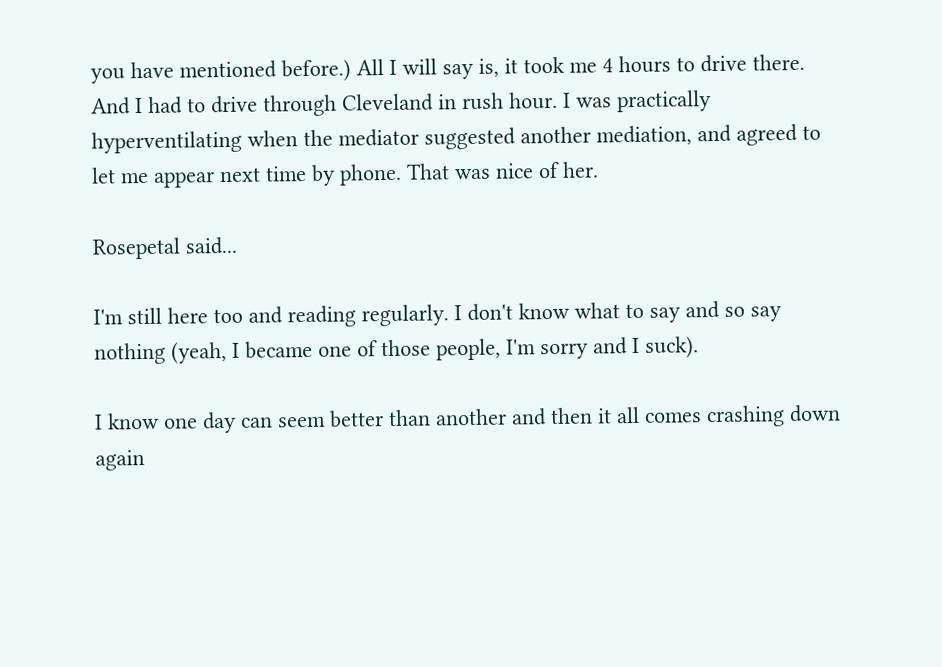you have mentioned before.) All I will say is, it took me 4 hours to drive there. And I had to drive through Cleveland in rush hour. I was practically hyperventilating when the mediator suggested another mediation, and agreed to let me appear next time by phone. That was nice of her.

Rosepetal said...

I'm still here too and reading regularly. I don't know what to say and so say nothing (yeah, I became one of those people, I'm sorry and I suck).

I know one day can seem better than another and then it all comes crashing down again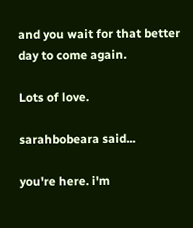and you wait for that better day to come again.

Lots of love.

sarahbobeara said...

you're here. i'm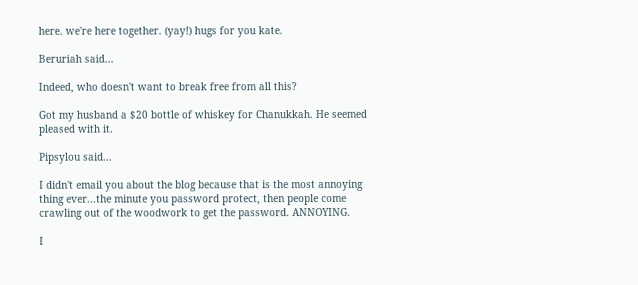here. we're here together. (yay!) hugs for you kate.

Beruriah said...

Indeed, who doesn't want to break free from all this?

Got my husband a $20 bottle of whiskey for Chanukkah. He seemed pleased with it.

Pipsylou said...

I didn't email you about the blog because that is the most annoying thing ever...the minute you password protect, then people come crawling out of the woodwork to get the password. ANNOYING.

I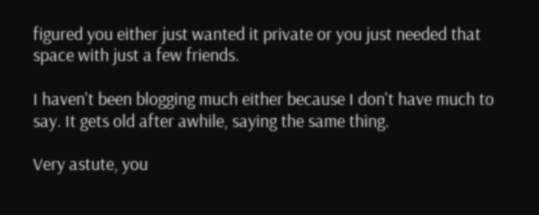figured you either just wanted it private or you just needed that space with just a few friends.

I haven't been blogging much either because I don't have much to say. It gets old after awhile, saying the same thing.

Very astute, you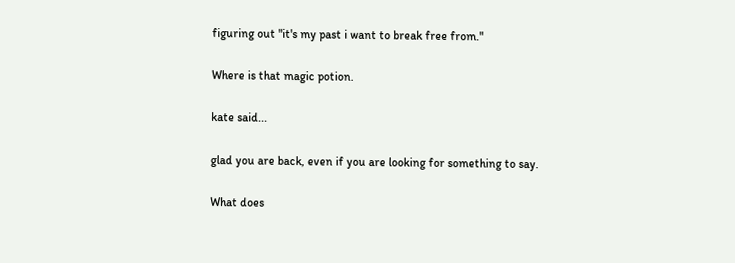figuring out "it's my past i want to break free from."

Where is that magic potion.

kate said...

glad you are back, even if you are looking for something to say.

What does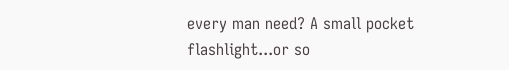every man need? A small pocket flashlight...or so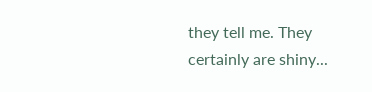they tell me. They certainly are shiny...